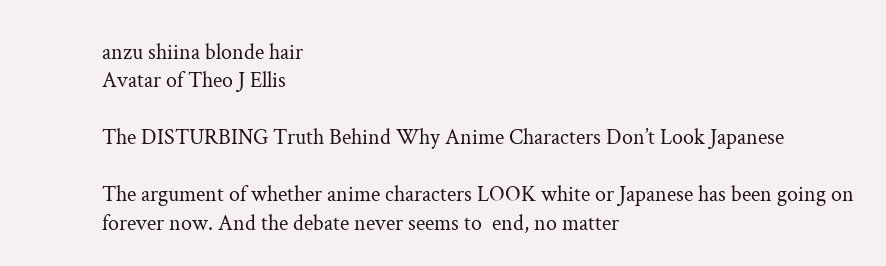anzu shiina blonde hair
Avatar of Theo J Ellis

The DISTURBING Truth Behind Why Anime Characters Don’t Look Japanese

The argument of whether anime characters LOOK white or Japanese has been going on forever now. And the debate never seems to  end, no matter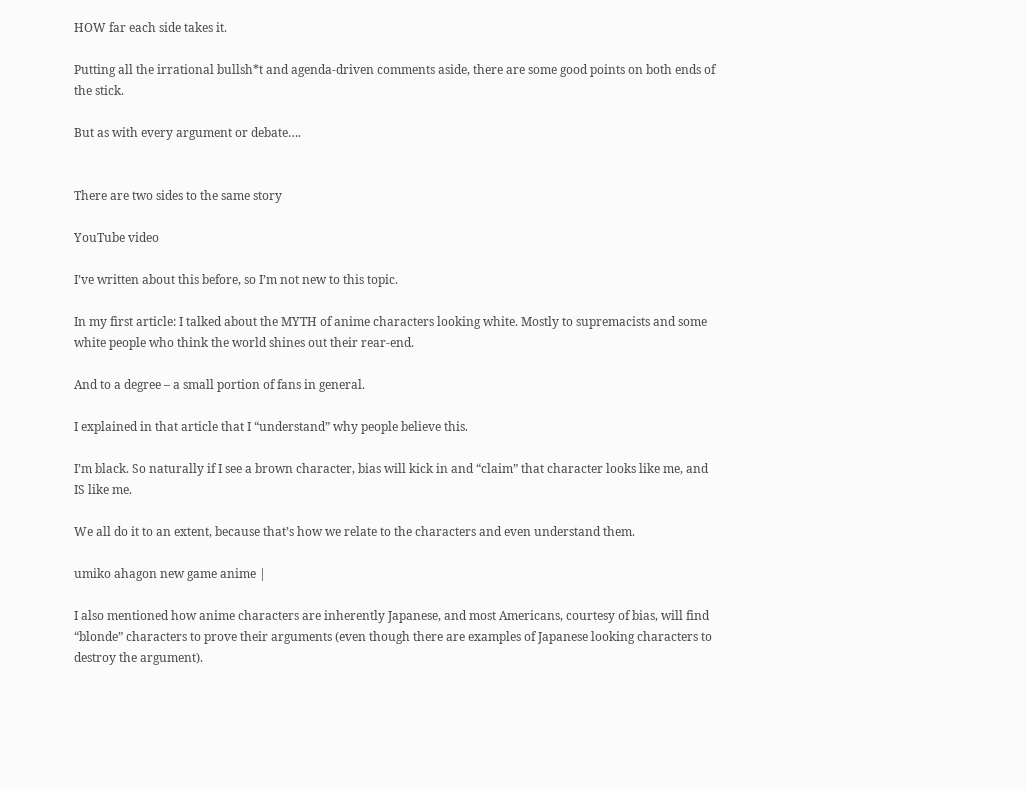HOW far each side takes it.

Putting all the irrational bullsh*t and agenda-driven comments aside, there are some good points on both ends of the stick.

But as with every argument or debate….


There are two sides to the same story

YouTube video

I’ve written about this before, so I’m not new to this topic.

In my first article: I talked about the MYTH of anime characters looking white. Mostly to supremacists and some white people who think the world shines out their rear-end.

And to a degree – a small portion of fans in general.

I explained in that article that I “understand” why people believe this.

I’m black. So naturally if I see a brown character, bias will kick in and “claim” that character looks like me, and IS like me.

We all do it to an extent, because that’s how we relate to the characters and even understand them.

umiko ahagon new game anime |

I also mentioned how anime characters are inherently Japanese, and most Americans, courtesy of bias, will find “blonde” characters to prove their arguments (even though there are examples of Japanese looking characters to destroy the argument).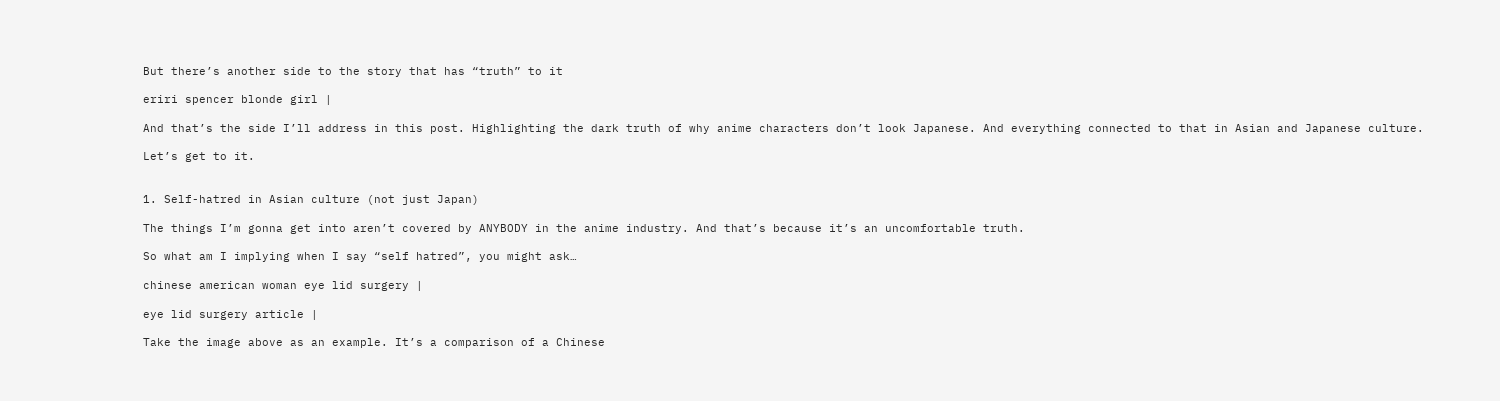But there’s another side to the story that has “truth” to it

eriri spencer blonde girl |

And that’s the side I’ll address in this post. Highlighting the dark truth of why anime characters don’t look Japanese. And everything connected to that in Asian and Japanese culture.

Let’s get to it.


1. Self-hatred in Asian culture (not just Japan)

The things I’m gonna get into aren’t covered by ANYBODY in the anime industry. And that’s because it’s an uncomfortable truth.

So what am I implying when I say “self hatred”, you might ask…

chinese american woman eye lid surgery |

eye lid surgery article |

Take the image above as an example. It’s a comparison of a Chinese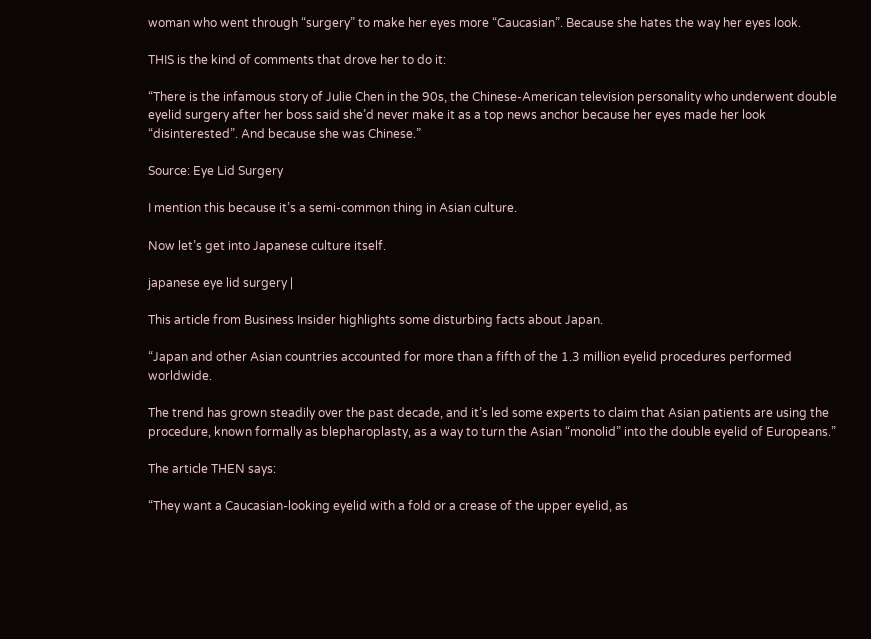woman who went through “surgery” to make her eyes more “Caucasian”. Because she hates the way her eyes look.

THIS is the kind of comments that drove her to do it:

“There is the infamous story of Julie Chen in the 90s, the Chinese-American television personality who underwent double eyelid surgery after her boss said she’d never make it as a top news anchor because her eyes made her look “disinterested”. And because she was Chinese.”

Source: Eye Lid Surgery

I mention this because it’s a semi-common thing in Asian culture.

Now let’s get into Japanese culture itself.

japanese eye lid surgery |

This article from Business Insider highlights some disturbing facts about Japan.

“Japan and other Asian countries accounted for more than a fifth of the 1.3 million eyelid procedures performed worldwide.

The trend has grown steadily over the past decade, and it’s led some experts to claim that Asian patients are using the procedure, known formally as blepharoplasty, as a way to turn the Asian “monolid” into the double eyelid of Europeans.”

The article THEN says:

“They want a Caucasian-looking eyelid with a fold or a crease of the upper eyelid, as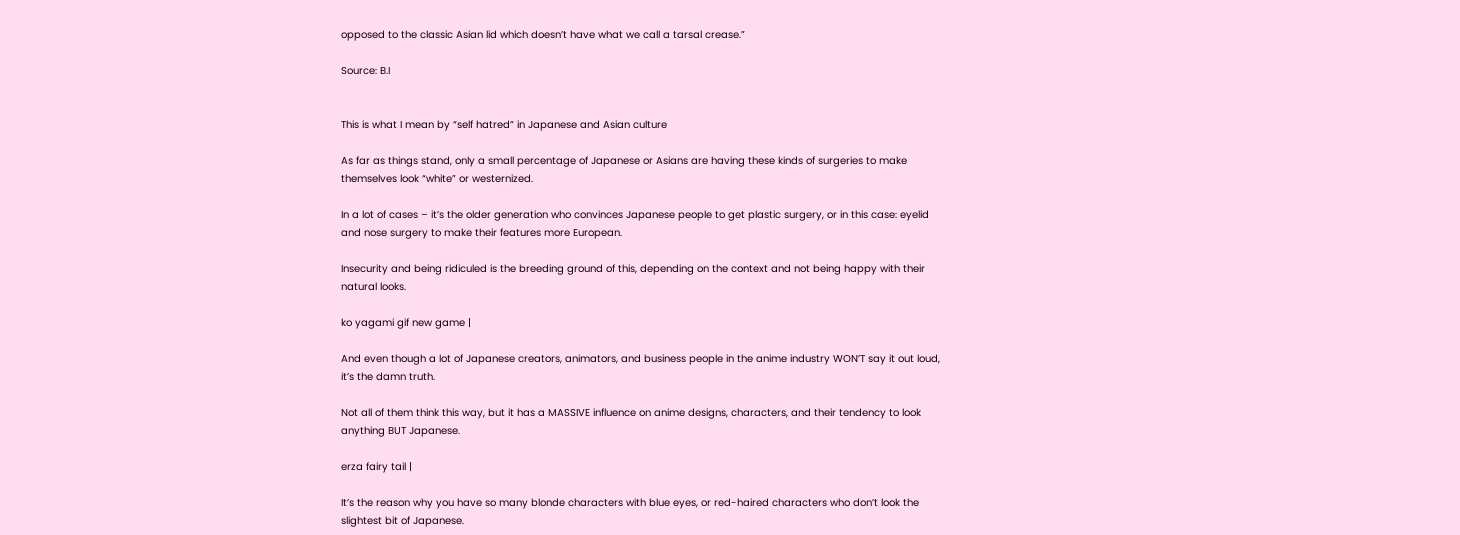opposed to the classic Asian lid which doesn’t have what we call a tarsal crease.”

Source: B.I


This is what I mean by “self hatred” in Japanese and Asian culture

As far as things stand, only a small percentage of Japanese or Asians are having these kinds of surgeries to make themselves look “white” or westernized.

In a lot of cases – it’s the older generation who convinces Japanese people to get plastic surgery, or in this case: eyelid and nose surgery to make their features more European.

Insecurity and being ridiculed is the breeding ground of this, depending on the context and not being happy with their natural looks.

ko yagami gif new game |

And even though a lot of Japanese creators, animators, and business people in the anime industry WON’T say it out loud, it’s the damn truth.

Not all of them think this way, but it has a MASSIVE influence on anime designs, characters, and their tendency to look anything BUT Japanese.

erza fairy tail |

It’s the reason why you have so many blonde characters with blue eyes, or red-haired characters who don’t look the slightest bit of Japanese.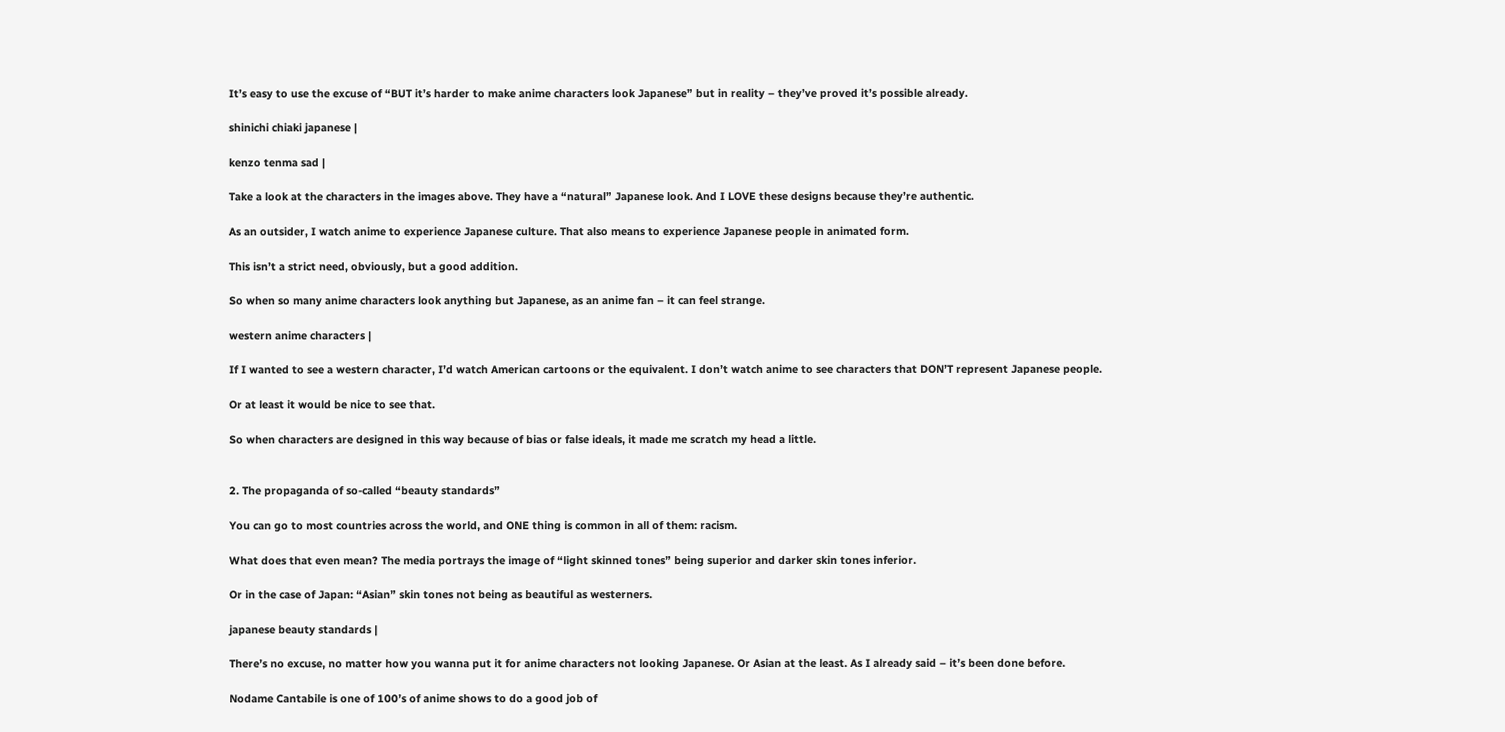It’s easy to use the excuse of “BUT it’s harder to make anime characters look Japanese” but in reality – they’ve proved it’s possible already.

shinichi chiaki japanese |

kenzo tenma sad |

Take a look at the characters in the images above. They have a “natural” Japanese look. And I LOVE these designs because they’re authentic.

As an outsider, I watch anime to experience Japanese culture. That also means to experience Japanese people in animated form.

This isn’t a strict need, obviously, but a good addition.

So when so many anime characters look anything but Japanese, as an anime fan – it can feel strange.

western anime characters |

If I wanted to see a western character, I’d watch American cartoons or the equivalent. I don’t watch anime to see characters that DON’T represent Japanese people.

Or at least it would be nice to see that.

So when characters are designed in this way because of bias or false ideals, it made me scratch my head a little.


2. The propaganda of so-called “beauty standards”

You can go to most countries across the world, and ONE thing is common in all of them: racism.

What does that even mean? The media portrays the image of “light skinned tones” being superior and darker skin tones inferior.

Or in the case of Japan: “Asian” skin tones not being as beautiful as westerners.

japanese beauty standards |

There’s no excuse, no matter how you wanna put it for anime characters not looking Japanese. Or Asian at the least. As I already said – it’s been done before.

Nodame Cantabile is one of 100’s of anime shows to do a good job of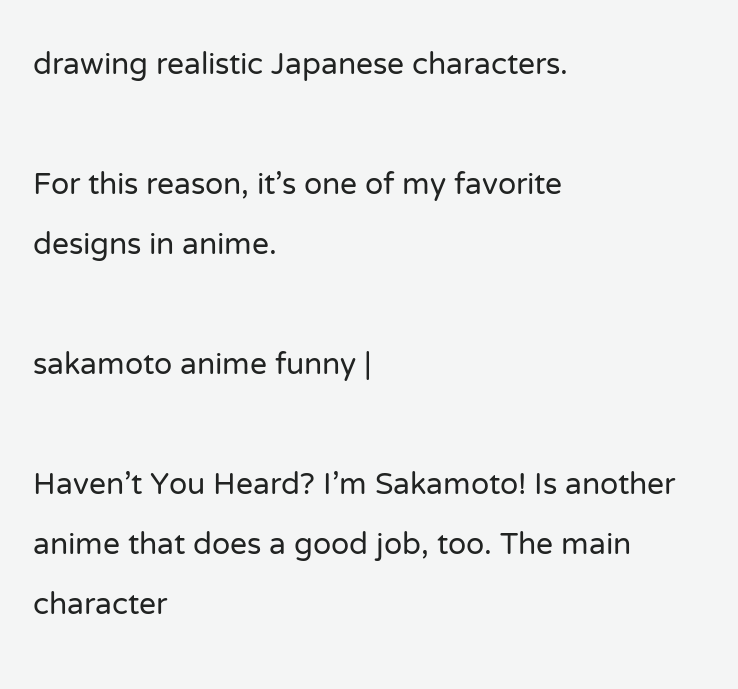drawing realistic Japanese characters.

For this reason, it’s one of my favorite designs in anime.

sakamoto anime funny |

Haven’t You Heard? I’m Sakamoto! Is another anime that does a good job, too. The main character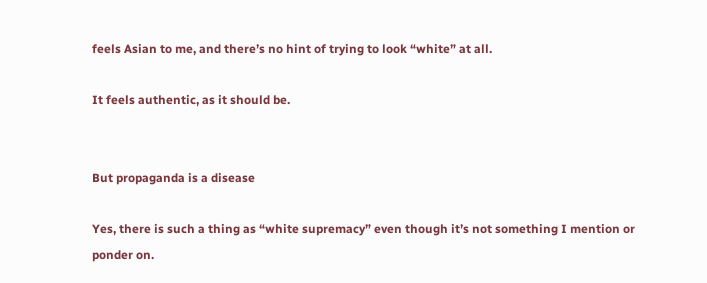feels Asian to me, and there’s no hint of trying to look “white” at all.

It feels authentic, as it should be.


But propaganda is a disease

Yes, there is such a thing as “white supremacy” even though it’s not something I mention or ponder on.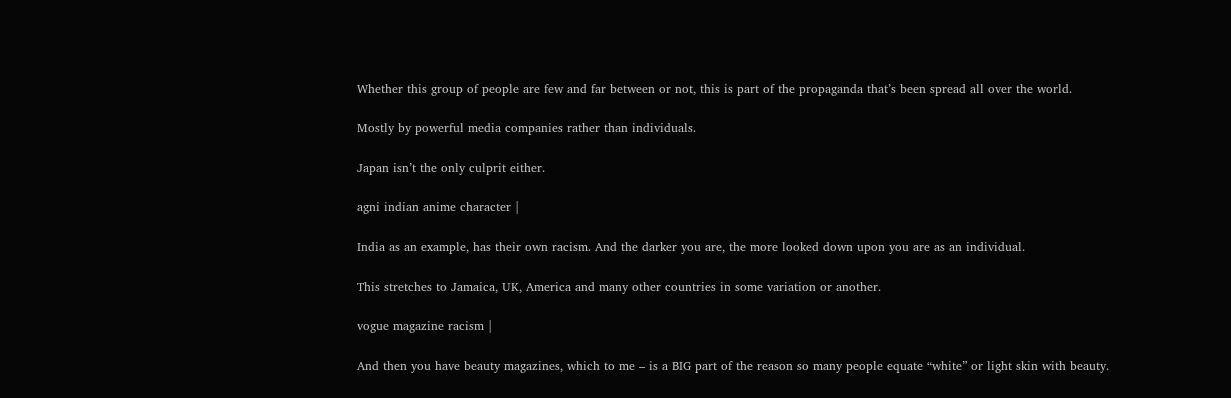Whether this group of people are few and far between or not, this is part of the propaganda that’s been spread all over the world.

Mostly by powerful media companies rather than individuals.

Japan isn’t the only culprit either.

agni indian anime character |

India as an example, has their own racism. And the darker you are, the more looked down upon you are as an individual.

This stretches to Jamaica, UK, America and many other countries in some variation or another.

vogue magazine racism |

And then you have beauty magazines, which to me – is a BIG part of the reason so many people equate “white” or light skin with beauty.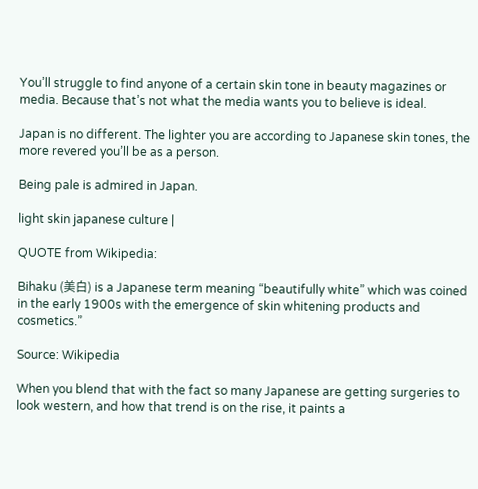You’ll struggle to find anyone of a certain skin tone in beauty magazines or media. Because that’s not what the media wants you to believe is ideal.

Japan is no different. The lighter you are according to Japanese skin tones, the more revered you’ll be as a person.

Being pale is admired in Japan.

light skin japanese culture |

QUOTE from Wikipedia:

Bihaku (美白) is a Japanese term meaning “beautifully white” which was coined in the early 1900s with the emergence of skin whitening products and cosmetics.”

Source: Wikipedia

When you blend that with the fact so many Japanese are getting surgeries to look western, and how that trend is on the rise, it paints a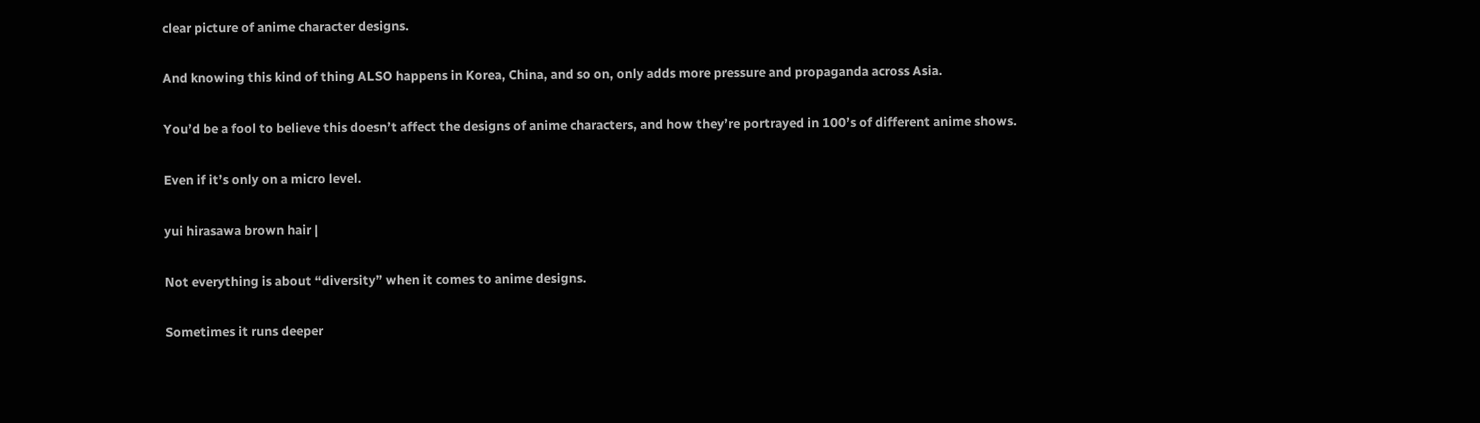clear picture of anime character designs.

And knowing this kind of thing ALSO happens in Korea, China, and so on, only adds more pressure and propaganda across Asia.

You’d be a fool to believe this doesn’t affect the designs of anime characters, and how they’re portrayed in 100’s of different anime shows.

Even if it’s only on a micro level.

yui hirasawa brown hair |

Not everything is about “diversity” when it comes to anime designs.

Sometimes it runs deeper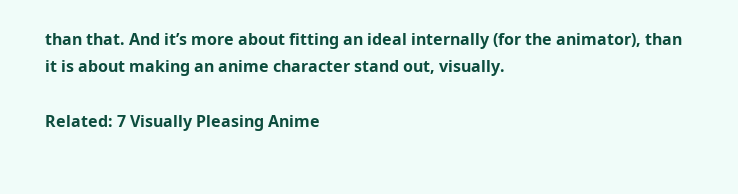than that. And it’s more about fitting an ideal internally (for the animator), than it is about making an anime character stand out, visually.

Related: 7 Visually Pleasing Anime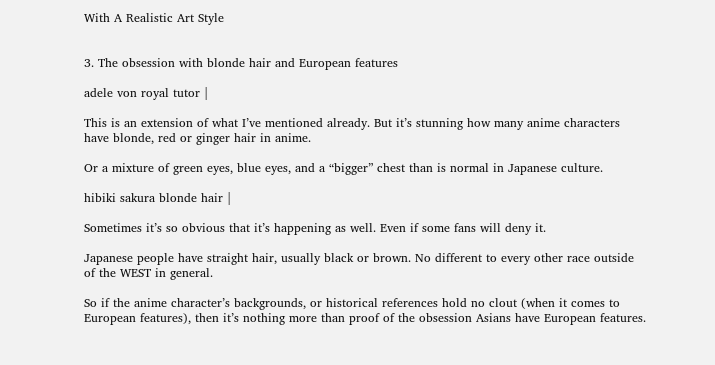With A Realistic Art Style


3. The obsession with blonde hair and European features

adele von royal tutor |

This is an extension of what I’ve mentioned already. But it’s stunning how many anime characters have blonde, red or ginger hair in anime.

Or a mixture of green eyes, blue eyes, and a “bigger” chest than is normal in Japanese culture.

hibiki sakura blonde hair |

Sometimes it’s so obvious that it’s happening as well. Even if some fans will deny it.

Japanese people have straight hair, usually black or brown. No different to every other race outside of the WEST in general.

So if the anime character’s backgrounds, or historical references hold no clout (when it comes to European features), then it’s nothing more than proof of the obsession Asians have European features.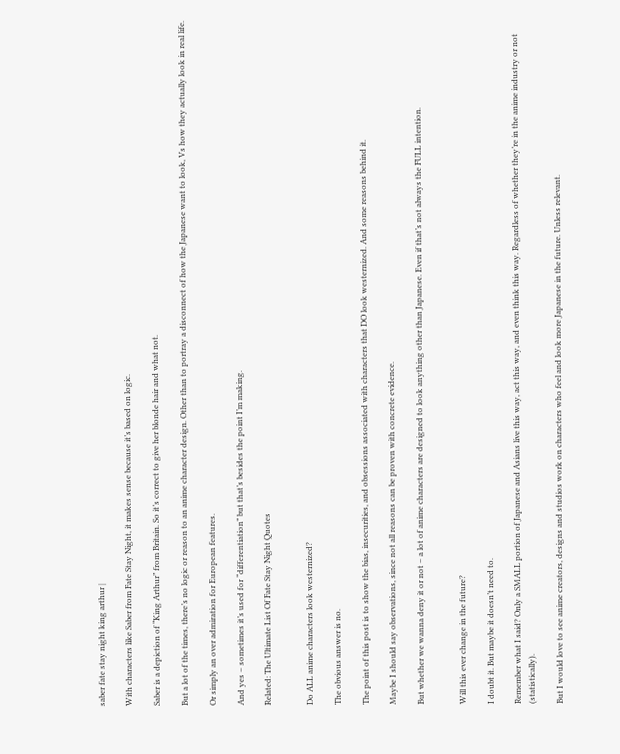saber fate stay night king arthur |

With characters like Saber from Fate Stay Night, it makes sense because it’s based on logic.

Saber is a depiction of “King Arthur” from Britain. So it’s correct to give her blonde hair and what not.

But a lot of the times, there’s no logic or reason to an anime character design. Other than to portray a disconnect of how the Japanese want to look, Vs how they actually look in real life.

Or simply an over admiration for European features.

And yes – sometimes it’s used for “differentiation” but that’s besides the point I’m making.

Related: The Ultimate List Of Fate Stay Night Quotes


Do ALL anime characters look westernized?

The obvious answer is no.

The point of this post is to show the bias, insecurities, and obsessions associated with characters that DO look westernized. And some reasons behind it.

Maybe I should say observations, since not all reasons can be proven with concrete evidence.

But whether we wanna deny it or not – a lot of anime characters are designed to look anything other than Japanese. Even if that’s not always the FULL intention.


Will this ever change in the future?

I doubt it. But maybe it doesn’t need to.

Remember what I said? Only a SMALL portion of Japanese and Asians live this way, act this way, and even think this way. Regardless of whether they’re in the anime industry or not (statistically).

But I would love to see anime creators, designs and studios work on characters who feel and look more Japanese in the future. Unless relevant.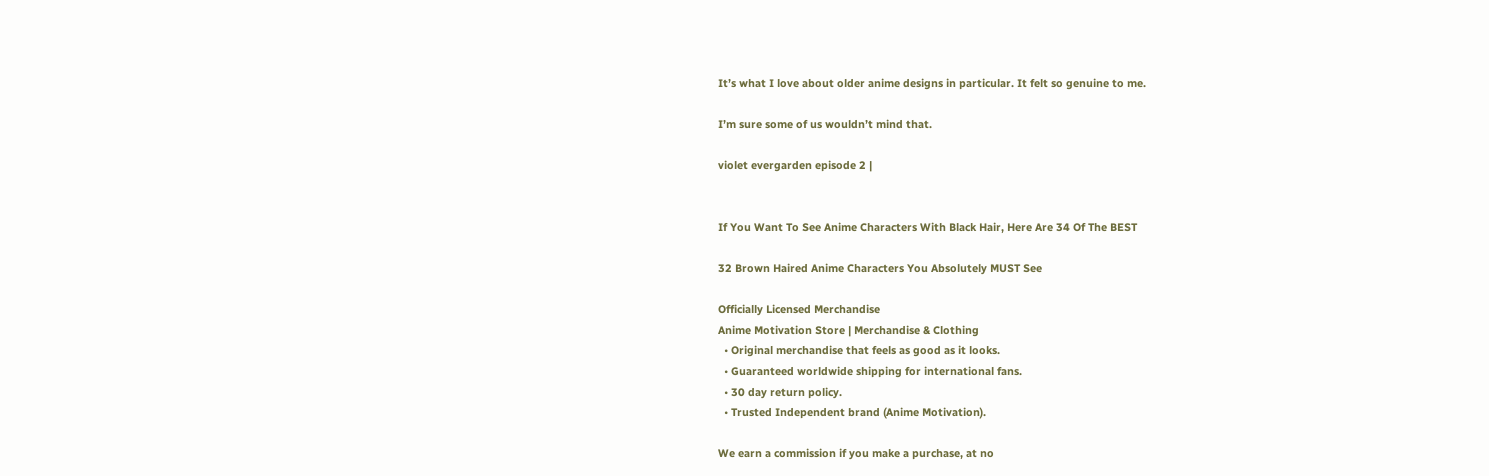It’s what I love about older anime designs in particular. It felt so genuine to me.

I’m sure some of us wouldn’t mind that.

violet evergarden episode 2 |


If You Want To See Anime Characters With Black Hair, Here Are 34 Of The BEST

32 Brown Haired Anime Characters You Absolutely MUST See

Officially Licensed Merchandise
Anime Motivation Store | Merchandise & Clothing
  • Original merchandise that feels as good as it looks.
  • Guaranteed worldwide shipping for international fans.
  • 30 day return policy.
  • Trusted Independent brand (Anime Motivation).

We earn a commission if you make a purchase, at no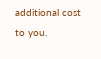additional cost to you.